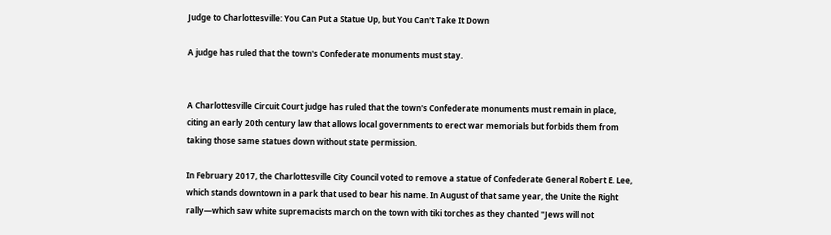Judge to Charlottesville: You Can Put a Statue Up, but You Can't Take It Down

A judge has ruled that the town's Confederate monuments must stay.


A Charlottesville Circuit Court judge has ruled that the town's Confederate monuments must remain in place, citing an early 20th century law that allows local governments to erect war memorials but forbids them from taking those same statues down without state permission.

In February 2017, the Charlottesville City Council voted to remove a statue of Confederate General Robert E. Lee, which stands downtown in a park that used to bear his name. In August of that same year, the Unite the Right rally—which saw white supremacists march on the town with tiki torches as they chanted "Jews will not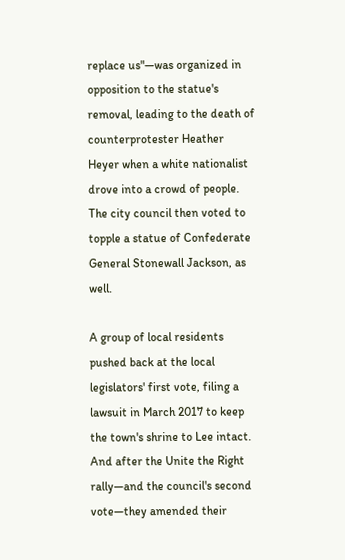replace us"—was organized in opposition to the statue's removal, leading to the death of counterprotester Heather Heyer when a white nationalist drove into a crowd of people. The city council then voted to topple a statue of Confederate General Stonewall Jackson, as well.

A group of local residents pushed back at the local legislators' first vote, filing a lawsuit in March 2017 to keep the town's shrine to Lee intact. And after the Unite the Right rally—and the council's second vote—they amended their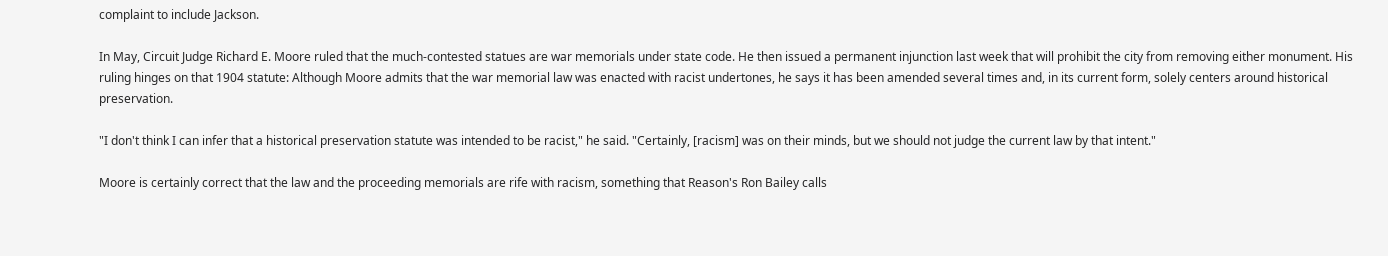complaint to include Jackson.

In May, Circuit Judge Richard E. Moore ruled that the much-contested statues are war memorials under state code. He then issued a permanent injunction last week that will prohibit the city from removing either monument. His ruling hinges on that 1904 statute: Although Moore admits that the war memorial law was enacted with racist undertones, he says it has been amended several times and, in its current form, solely centers around historical preservation.

"I don't think I can infer that a historical preservation statute was intended to be racist," he said. "Certainly, [racism] was on their minds, but we should not judge the current law by that intent."

Moore is certainly correct that the law and the proceeding memorials are rife with racism, something that Reason's Ron Bailey calls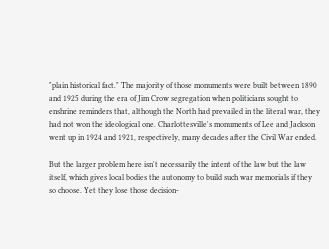"plain historical fact." The majority of those monuments were built between 1890 and 1925 during the era of Jim Crow segregation when politicians sought to enshrine reminders that, although the North had prevailed in the literal war, they had not won the ideological one. Charlottesville's monuments of Lee and Jackson went up in 1924 and 1921, respectively, many decades after the Civil War ended.

But the larger problem here isn't necessarily the intent of the law but the law itself, which gives local bodies the autonomy to build such war memorials if they so choose. Yet they lose those decision-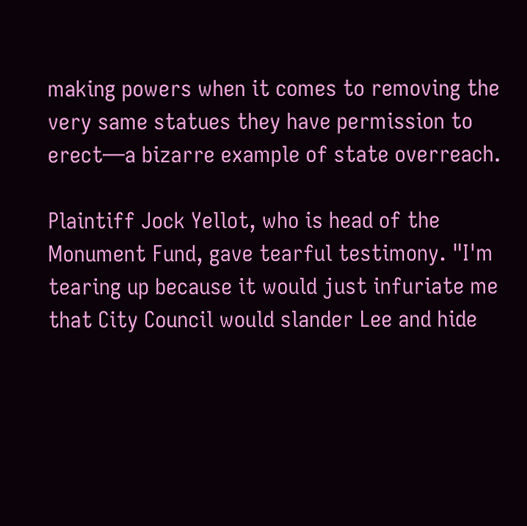making powers when it comes to removing the very same statues they have permission to erect—a bizarre example of state overreach.

Plaintiff Jock Yellot, who is head of the Monument Fund, gave tearful testimony. "I'm tearing up because it would just infuriate me that City Council would slander Lee and hide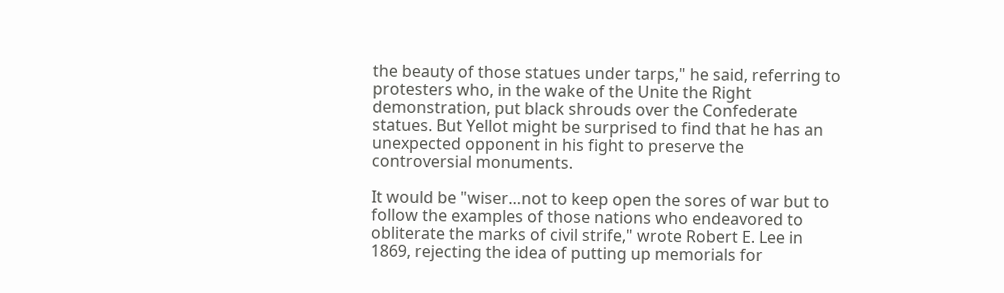the beauty of those statues under tarps," he said, referring to protesters who, in the wake of the Unite the Right demonstration, put black shrouds over the Confederate statues. But Yellot might be surprised to find that he has an unexpected opponent in his fight to preserve the controversial monuments.

It would be "wiser…not to keep open the sores of war but to follow the examples of those nations who endeavored to obliterate the marks of civil strife," wrote Robert E. Lee in 1869, rejecting the idea of putting up memorials for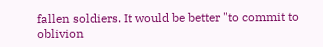fallen soldiers. It would be better "to commit to oblivion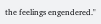the feelings engendered."